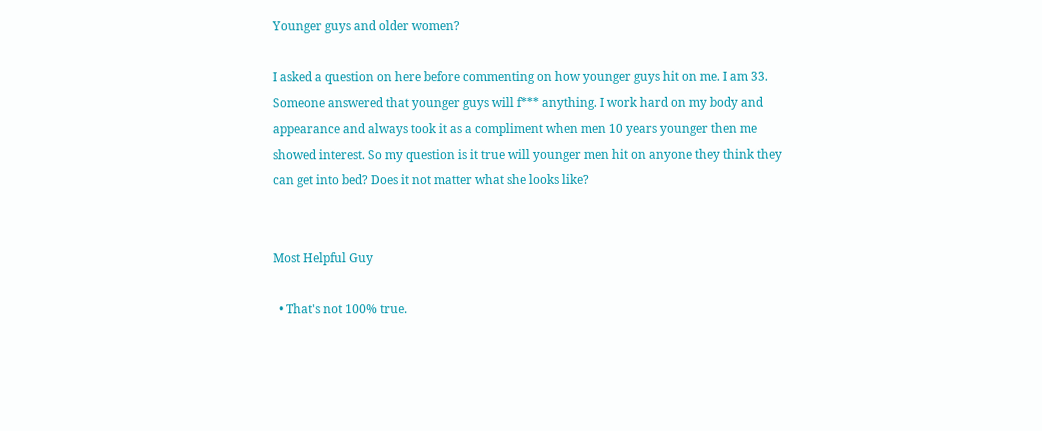Younger guys and older women?

I asked a question on here before commenting on how younger guys hit on me. I am 33. Someone answered that younger guys will f*** anything. I work hard on my body and appearance and always took it as a compliment when men 10 years younger then me showed interest. So my question is it true will younger men hit on anyone they think they can get into bed? Does it not matter what she looks like?


Most Helpful Guy

  • That's not 100% true.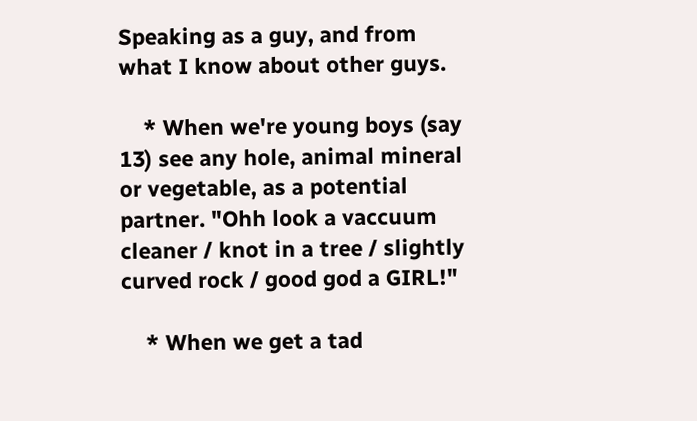Speaking as a guy, and from what I know about other guys.

    * When we're young boys (say 13) see any hole, animal mineral or vegetable, as a potential partner. "Ohh look a vaccuum cleaner / knot in a tree / slightly curved rock / good god a GIRL!"

    * When we get a tad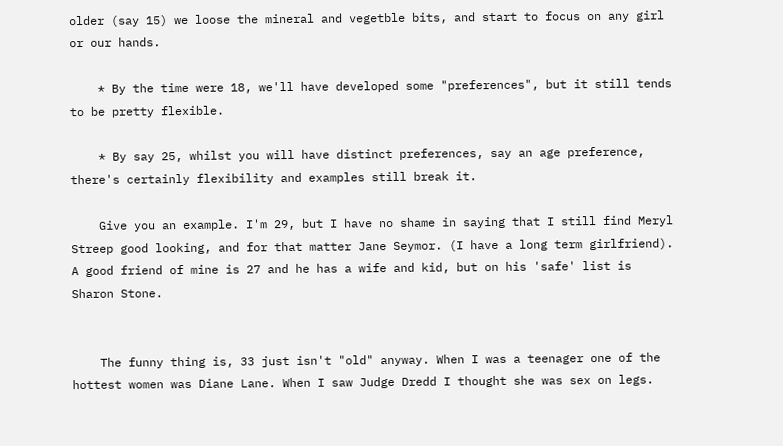older (say 15) we loose the mineral and vegetble bits, and start to focus on any girl or our hands.

    * By the time were 18, we'll have developed some "preferences", but it still tends to be pretty flexible.

    * By say 25, whilst you will have distinct preferences, say an age preference, there's certainly flexibility and examples still break it.

    Give you an example. I'm 29, but I have no shame in saying that I still find Meryl Streep good looking, and for that matter Jane Seymor. (I have a long term girlfriend). A good friend of mine is 27 and he has a wife and kid, but on his 'safe' list is Sharon Stone.


    The funny thing is, 33 just isn't "old" anyway. When I was a teenager one of the hottest women was Diane Lane. When I saw Judge Dredd I thought she was sex on legs.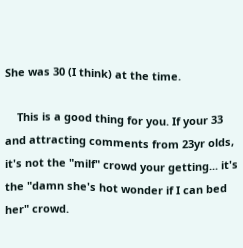She was 30 (I think) at the time.

    This is a good thing for you. If your 33 and attracting comments from 23yr olds, it's not the "milf" crowd your getting... it's the "damn she's hot wonder if I can bed her" crowd.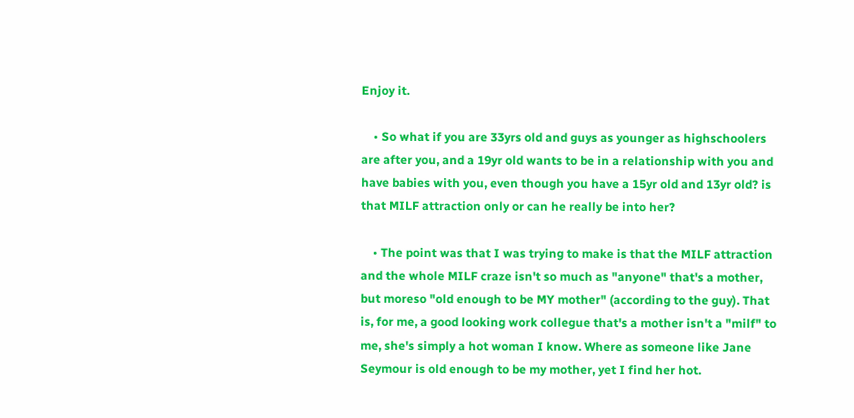Enjoy it.

    • So what if you are 33yrs old and guys as younger as highschoolers are after you, and a 19yr old wants to be in a relationship with you and have babies with you, even though you have a 15yr old and 13yr old? is that MILF attraction only or can he really be into her?

    • The point was that I was trying to make is that the MILF attraction and the whole MILF craze isn't so much as "anyone" that's a mother, but moreso "old enough to be MY mother" (according to the guy). That is, for me, a good looking work collegue that's a mother isn't a "milf" to me, she's simply a hot woman I know. Where as someone like Jane Seymour is old enough to be my mother, yet I find her hot.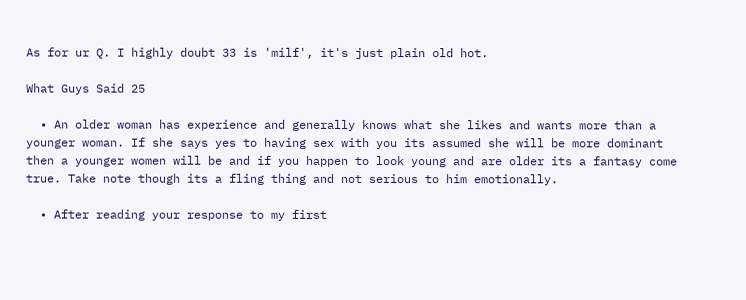As for ur Q. I highly doubt 33 is 'milf', it's just plain old hot.

What Guys Said 25

  • An older woman has experience and generally knows what she likes and wants more than a younger woman. If she says yes to having sex with you its assumed she will be more dominant then a younger women will be and if you happen to look young and are older its a fantasy come true. Take note though its a fling thing and not serious to him emotionally.

  • After reading your response to my first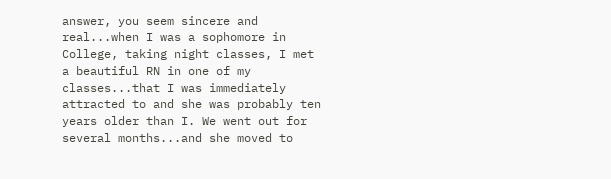answer, you seem sincere and real...when I was a sophomore in College, taking night classes, I met a beautiful RN in one of my classes...that I was immediately attracted to and she was probably ten years older than I. We went out for several months...and she moved to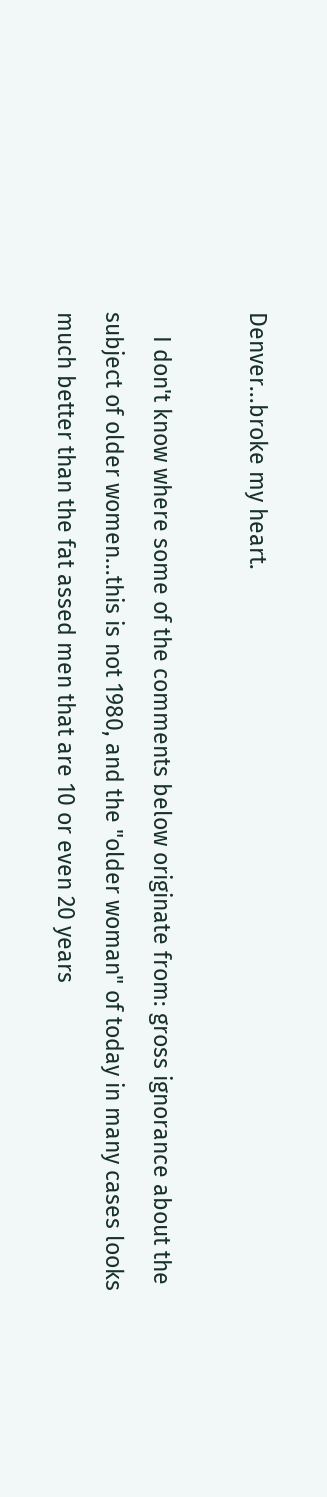Denver...broke my heart.

    I don't know where some of the comments below originate from: gross ignorance about the subject of older women...this is not 1980, and the "older woman" of today in many cases looks much better than the fat assed men that are 10 or even 20 years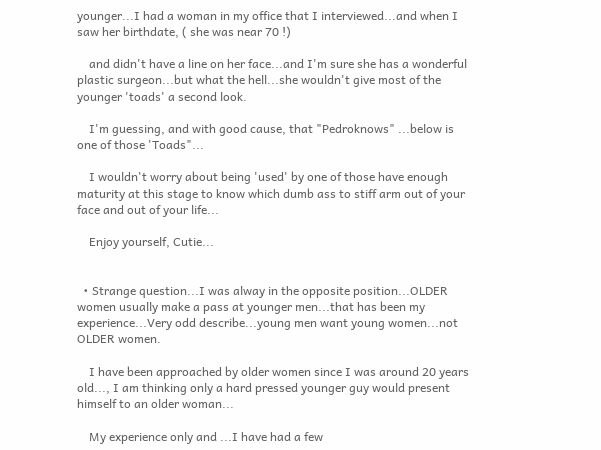younger...I had a woman in my office that I interviewed...and when I saw her birthdate, ( she was near 70 !)

    and didn't have a line on her face...and I'm sure she has a wonderful plastic surgeon...but what the hell...she wouldn't give most of the younger 'toads' a second look.

    I'm guessing, and with good cause, that "Pedroknows" ...below is one of those 'Toads"...

    I wouldn't worry about being 'used' by one of those have enough maturity at this stage to know which dumb ass to stiff arm out of your face and out of your life...

    Enjoy yourself, Cutie...


  • Strange question...I was alway in the opposite position...OLDER women usually make a pass at younger men...that has been my experience...Very odd describe...young men want young women...not OLDER women.

    I have been approached by older women since I was around 20 years old..., I am thinking only a hard pressed younger guy would present himself to an older woman...

    My experience only and ...I have had a few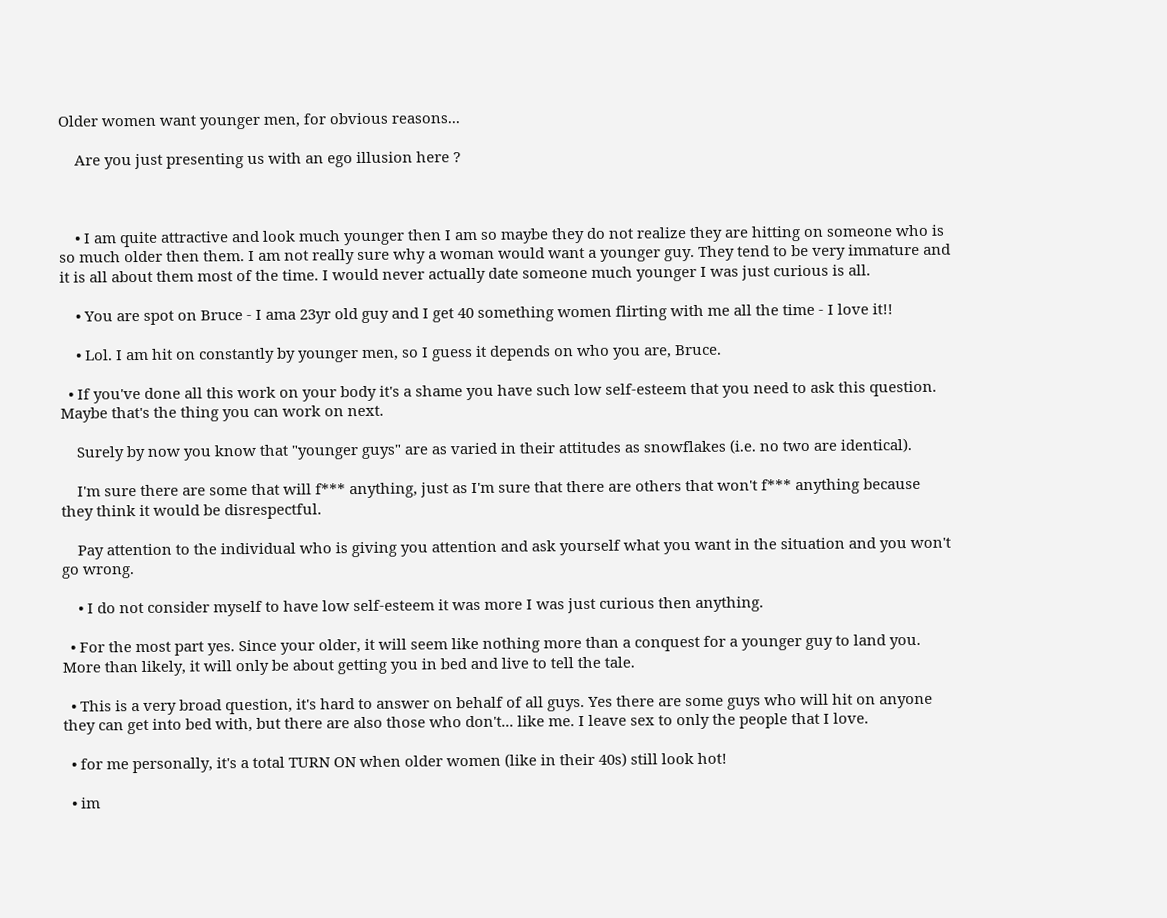Older women want younger men, for obvious reasons...

    Are you just presenting us with an ego illusion here ?



    • I am quite attractive and look much younger then I am so maybe they do not realize they are hitting on someone who is so much older then them. I am not really sure why a woman would want a younger guy. They tend to be very immature and it is all about them most of the time. I would never actually date someone much younger I was just curious is all.

    • You are spot on Bruce - I ama 23yr old guy and I get 40 something women flirting with me all the time - I love it!!

    • Lol. I am hit on constantly by younger men, so I guess it depends on who you are, Bruce.

  • If you've done all this work on your body it's a shame you have such low self-esteem that you need to ask this question. Maybe that's the thing you can work on next.

    Surely by now you know that "younger guys" are as varied in their attitudes as snowflakes (i.e. no two are identical).

    I'm sure there are some that will f*** anything, just as I'm sure that there are others that won't f*** anything because they think it would be disrespectful.

    Pay attention to the individual who is giving you attention and ask yourself what you want in the situation and you won't go wrong.

    • I do not consider myself to have low self-esteem it was more I was just curious then anything.

  • For the most part yes. Since your older, it will seem like nothing more than a conquest for a younger guy to land you. More than likely, it will only be about getting you in bed and live to tell the tale.

  • This is a very broad question, it's hard to answer on behalf of all guys. Yes there are some guys who will hit on anyone they can get into bed with, but there are also those who don't... like me. I leave sex to only the people that I love.

  • for me personally, it's a total TURN ON when older women (like in their 40s) still look hot!

  • im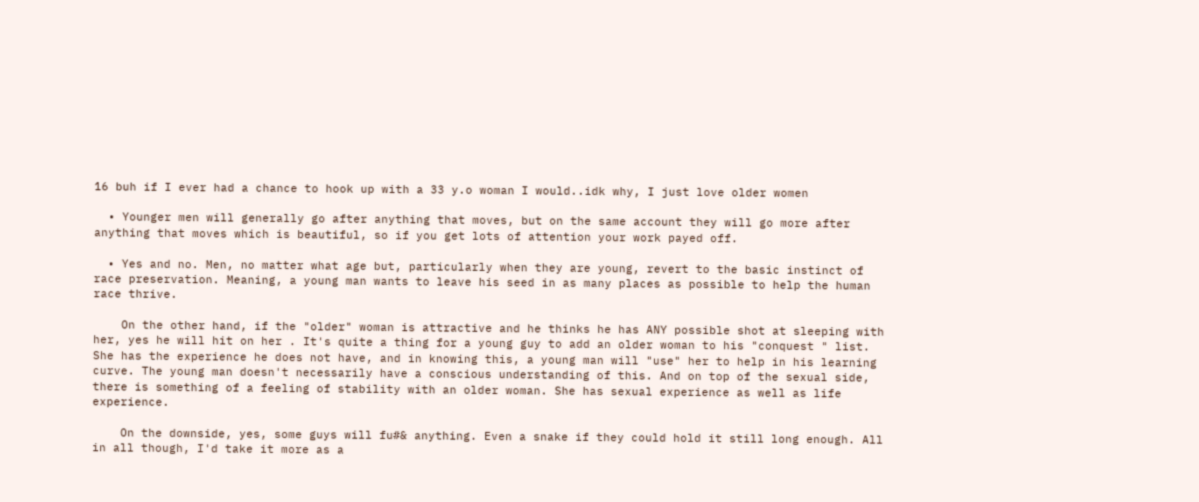16 buh if I ever had a chance to hook up with a 33 y.o woman I would..idk why, I just love older women

  • Younger men will generally go after anything that moves, but on the same account they will go more after anything that moves which is beautiful, so if you get lots of attention your work payed off.

  • Yes and no. Men, no matter what age but, particularly when they are young, revert to the basic instinct of race preservation. Meaning, a young man wants to leave his seed in as many places as possible to help the human race thrive.

    On the other hand, if the "older" woman is attractive and he thinks he has ANY possible shot at sleeping with her, yes he will hit on her . It's quite a thing for a young guy to add an older woman to his "conquest " list. She has the experience he does not have, and in knowing this, a young man will "use" her to help in his learning curve. The young man doesn't necessarily have a conscious understanding of this. And on top of the sexual side, there is something of a feeling of stability with an older woman. She has sexual experience as well as life experience.

    On the downside, yes, some guys will fu#& anything. Even a snake if they could hold it still long enough. All in all though, I'd take it more as a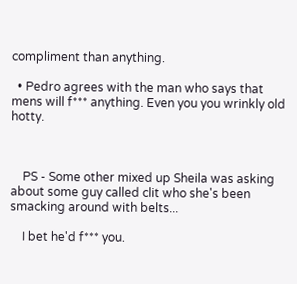compliment than anything.

  • Pedro agrees with the man who says that mens will f*** anything. Even you you wrinkly old hotty.



    PS - Some other mixed up Sheila was asking about some guy called clit who she's been smacking around with belts...

    I bet he'd f*** you.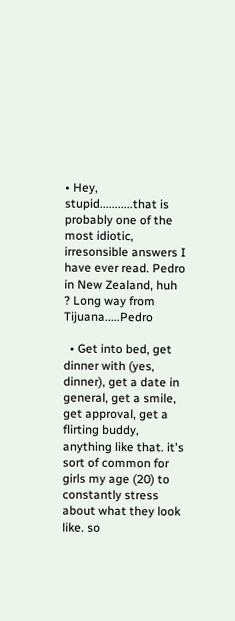• Hey, stupid...........that is probably one of the most idiotic, irresonsible answers I have ever read. Pedro in New Zealand, huh ? Long way from Tijuana.....Pedro

  • Get into bed, get dinner with (yes, dinner), get a date in general, get a smile, get approval, get a flirting buddy, anything like that. it's sort of common for girls my age (20) to constantly stress about what they look like. so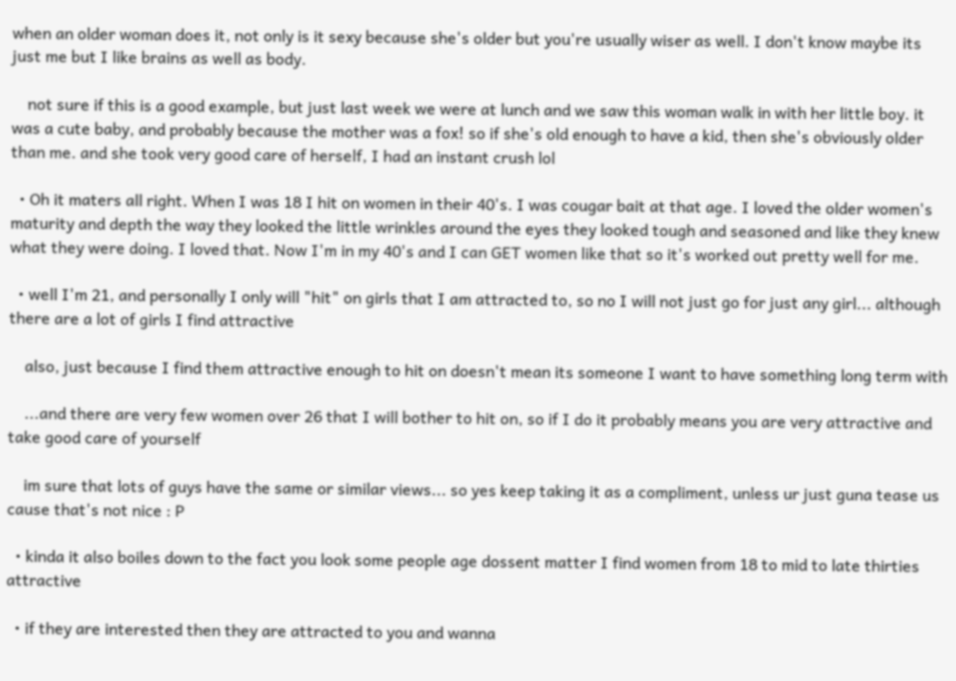when an older woman does it, not only is it sexy because she's older but you're usually wiser as well. I don't know maybe its just me but I like brains as well as body.

    not sure if this is a good example, but just last week we were at lunch and we saw this woman walk in with her little boy. it was a cute baby, and probably because the mother was a fox! so if she's old enough to have a kid, then she's obviously older than me. and she took very good care of herself, I had an instant crush lol

  • Oh it maters all right. When I was 18 I hit on women in their 40's. I was cougar bait at that age. I loved the older women's maturity and depth the way they looked the little wrinkles around the eyes they looked tough and seasoned and like they knew what they were doing. I loved that. Now I'm in my 40's and I can GET women like that so it's worked out pretty well for me.

  • well I'm 21, and personally I only will "hit" on girls that I am attracted to, so no I will not just go for just any girl... although there are a lot of girls I find attractive

    also, just because I find them attractive enough to hit on doesn't mean its someone I want to have something long term with

    ...and there are very few women over 26 that I will bother to hit on, so if I do it probably means you are very attractive and take good care of yourself

    im sure that lots of guys have the same or similar views... so yes keep taking it as a compliment, unless ur just guna tease us cause that's not nice : P

  • kinda it also boiles down to the fact you look some people age dossent matter I find women from 18 to mid to late thirties attractive

  • if they are interested then they are attracted to you and wanna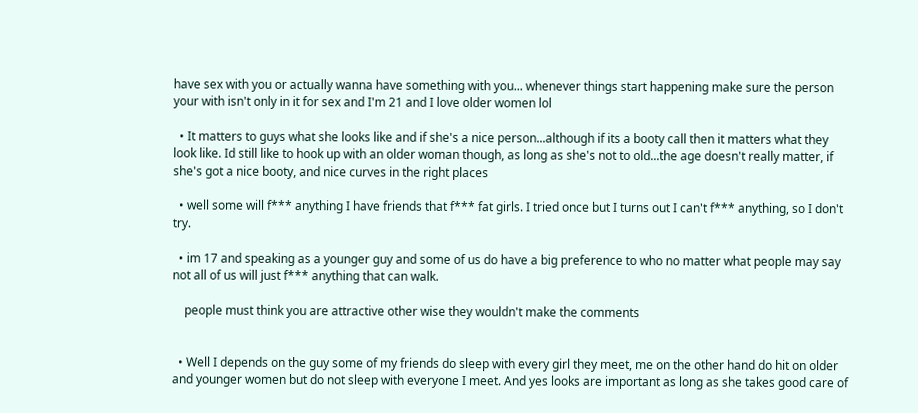have sex with you or actually wanna have something with you... whenever things start happening make sure the person your with isn't only in it for sex and I'm 21 and I love older women lol

  • It matters to guys what she looks like and if she's a nice person...although if its a booty call then it matters what they look like. Id still like to hook up with an older woman though, as long as she's not to old...the age doesn't really matter, if she's got a nice booty, and nice curves in the right places

  • well some will f*** anything I have friends that f*** fat girls. I tried once but I turns out I can't f*** anything, so I don't try.

  • im 17 and speaking as a younger guy and some of us do have a big preference to who no matter what people may say not all of us will just f*** anything that can walk.

    people must think you are attractive other wise they wouldn't make the comments


  • Well I depends on the guy some of my friends do sleep with every girl they meet, me on the other hand do hit on older and younger women but do not sleep with everyone I meet. And yes looks are important as long as she takes good care of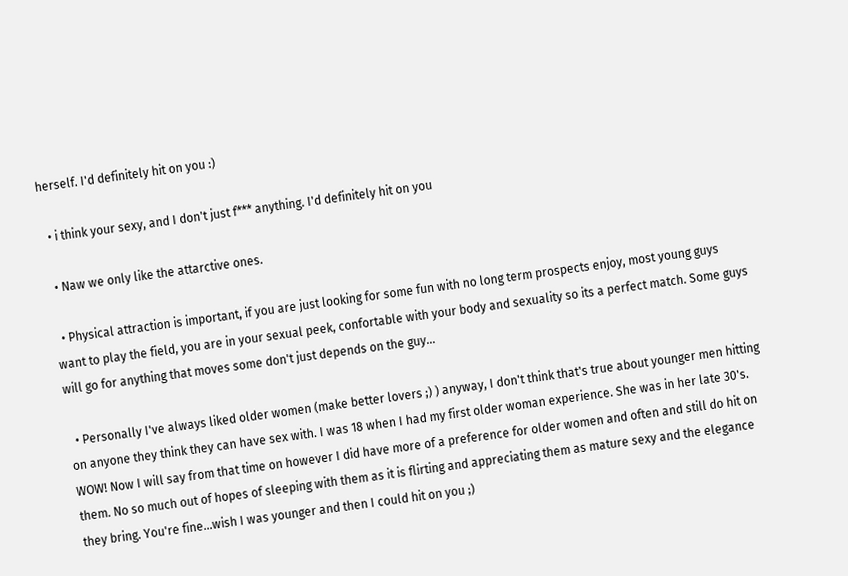herself. I'd definitely hit on you :)

  • i think your sexy, and I don't just f*** anything. I'd definitely hit on you

  • Naw we only like the attarctive ones.

  • Physical attraction is important, if you are just looking for some fun with no long term prospects enjoy, most young guys want to play the field, you are in your sexual peek, confortable with your body and sexuality so its a perfect match. Some guys will go for anything that moves some don't just depends on the guy...

  • Personally I've always liked older women (make better lovers ;) ) anyway, I don't think that's true about younger men hitting on anyone they think they can have sex with. I was 18 when I had my first older woman experience. She was in her late 30's. WOW! Now I will say from that time on however I did have more of a preference for older women and often and still do hit on them. No so much out of hopes of sleeping with them as it is flirting and appreciating them as mature sexy and the elegance they bring. You're fine...wish I was younger and then I could hit on you ;)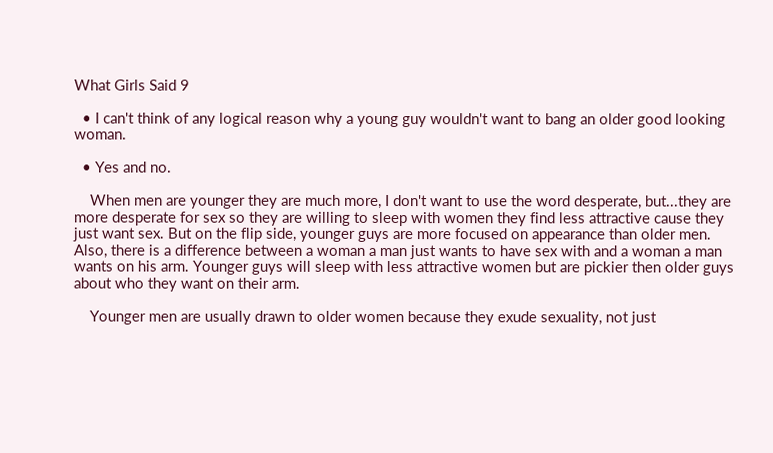What Girls Said 9

  • I can't think of any logical reason why a young guy wouldn't want to bang an older good looking woman.

  • Yes and no.

    When men are younger they are much more, I don't want to use the word desperate, but...they are more desperate for sex so they are willing to sleep with women they find less attractive cause they just want sex. But on the flip side, younger guys are more focused on appearance than older men. Also, there is a difference between a woman a man just wants to have sex with and a woman a man wants on his arm. Younger guys will sleep with less attractive women but are pickier then older guys about who they want on their arm.

    Younger men are usually drawn to older women because they exude sexuality, not just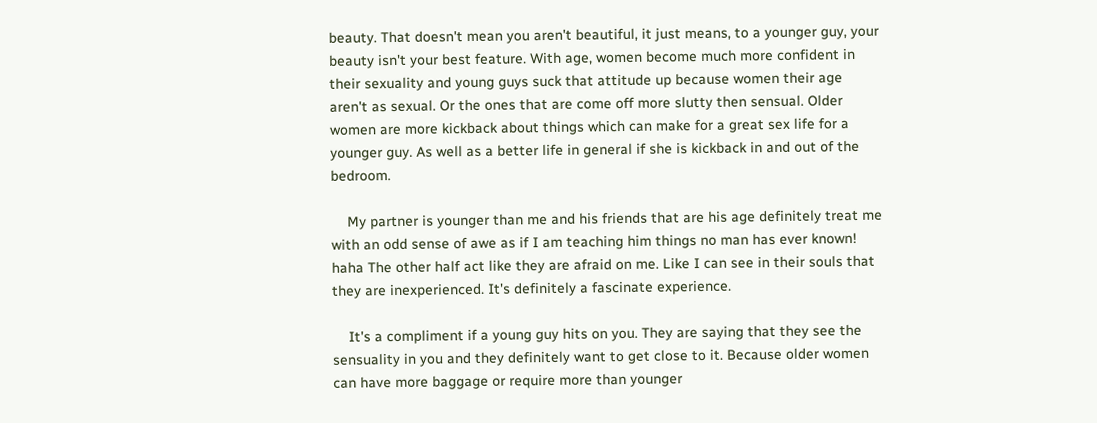beauty. That doesn't mean you aren't beautiful, it just means, to a younger guy, your beauty isn't your best feature. With age, women become much more confident in their sexuality and young guys suck that attitude up because women their age aren't as sexual. Or the ones that are come off more slutty then sensual. Older women are more kickback about things which can make for a great sex life for a younger guy. As well as a better life in general if she is kickback in and out of the bedroom.

    My partner is younger than me and his friends that are his age definitely treat me with an odd sense of awe as if I am teaching him things no man has ever known! haha The other half act like they are afraid on me. Like I can see in their souls that they are inexperienced. It's definitely a fascinate experience.

    It's a compliment if a young guy hits on you. They are saying that they see the sensuality in you and they definitely want to get close to it. Because older women can have more baggage or require more than younger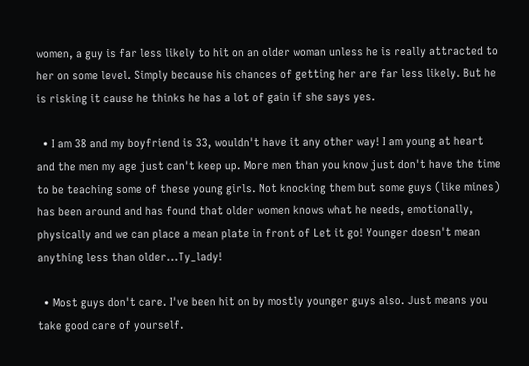women, a guy is far less likely to hit on an older woman unless he is really attracted to her on some level. Simply because his chances of getting her are far less likely. But he is risking it cause he thinks he has a lot of gain if she says yes.

  • I am 38 and my boyfriend is 33, wouldn't have it any other way! I am young at heart and the men my age just can't keep up. More men than you know just don't have the time to be teaching some of these young girls. Not knocking them but some guys (like mines) has been around and has found that older women knows what he needs, emotionally, physically and we can place a mean plate in front of Let it go! Younger doesn't mean anything less than older...Ty_lady!

  • Most guys don't care. I've been hit on by mostly younger guys also. Just means you take good care of yourself.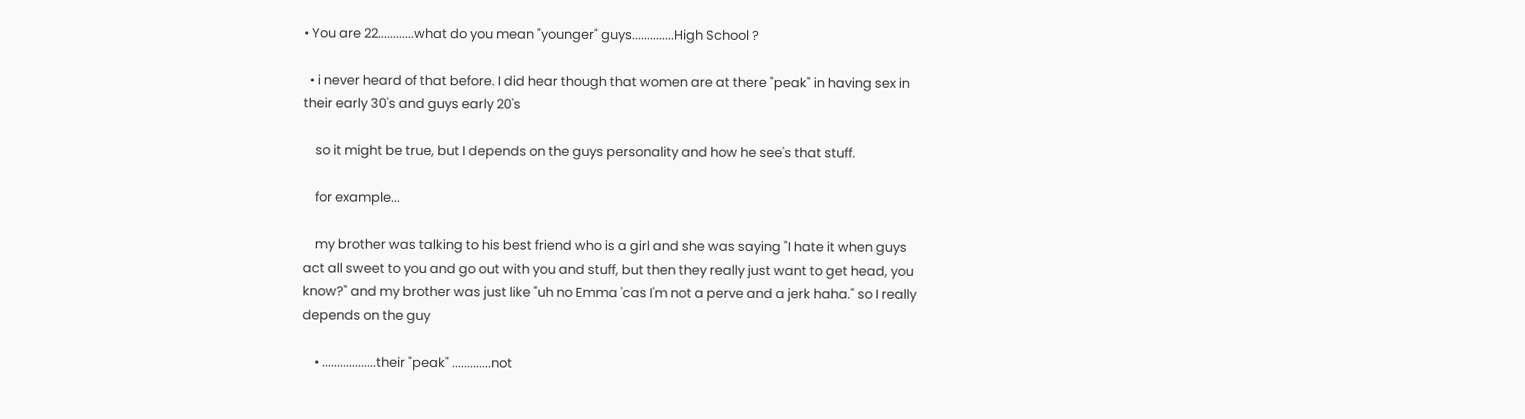• You are 22............what do you mean "younger" guys..............High School ?

  • i never heard of that before. I did hear though that women are at there "peak" in having sex in their early 30's and guys early 20's

    so it might be true, but I depends on the guys personality and how he see's that stuff.

    for example...

    my brother was talking to his best friend who is a girl and she was saying "I hate it when guys act all sweet to you and go out with you and stuff, but then they really just want to get head, you know?" and my brother was just like "uh no Emma 'cas I'm not a perve and a jerk haha." so I really depends on the guy

    • ..................their "peak" .............not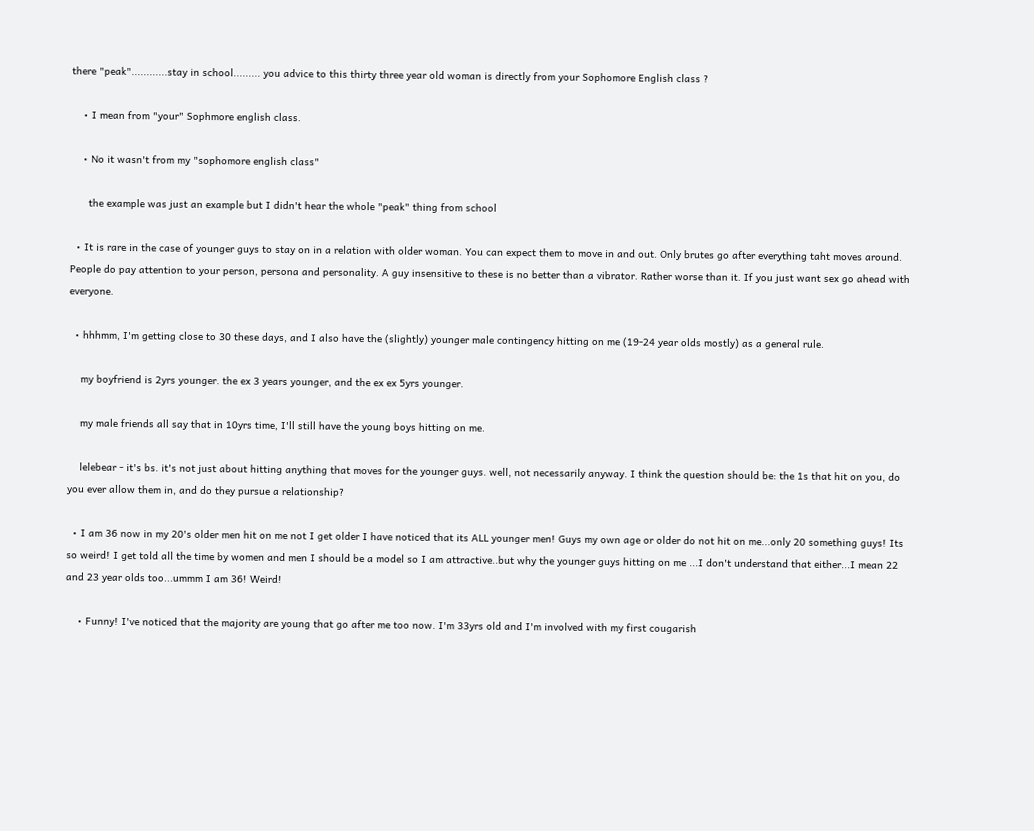there "peak"............stay in school......... you advice to this thirty three year old woman is directly from your Sophomore English class ?

    • I mean from "your" Sophmore english class.

    • No it wasn't from my "sophomore english class"

      the example was just an example but I didn't hear the whole "peak" thing from school

  • It is rare in the case of younger guys to stay on in a relation with older woman. You can expect them to move in and out. Only brutes go after everything taht moves around. People do pay attention to your person, persona and personality. A guy insensitive to these is no better than a vibrator. Rather worse than it. If you just want sex go ahead with everyone.

  • hhhmm, I'm getting close to 30 these days, and I also have the (slightly) younger male contingency hitting on me (19-24 year olds mostly) as a general rule.

    my boyfriend is 2yrs younger. the ex 3 years younger, and the ex ex 5yrs younger.

    my male friends all say that in 10yrs time, I'll still have the young boys hitting on me.

    lelebear - it's bs. it's not just about hitting anything that moves for the younger guys. well, not necessarily anyway. I think the question should be: the 1s that hit on you, do you ever allow them in, and do they pursue a relationship?

  • I am 36 now in my 20's older men hit on me not I get older I have noticed that its ALL younger men! Guys my own age or older do not hit on me...only 20 something guys! Its so weird! I get told all the time by women and men I should be a model so I am attractive..but why the younger guys hitting on me ...I don't understand that either...I mean 22 and 23 year olds too...ummm I am 36! Weird!

    • Funny! I've noticed that the majority are young that go after me too now. I'm 33yrs old and I'm involved with my first cougarish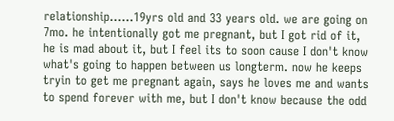relationship......19yrs old and 33 years old. we are going on 7mo. he intentionally got me pregnant, but I got rid of it, he is mad about it, but I feel its to soon cause I don't know what's going to happen between us longterm. now he keeps tryin to get me pregnant again, says he loves me and wants to spend forever with me, but I don't know because the odd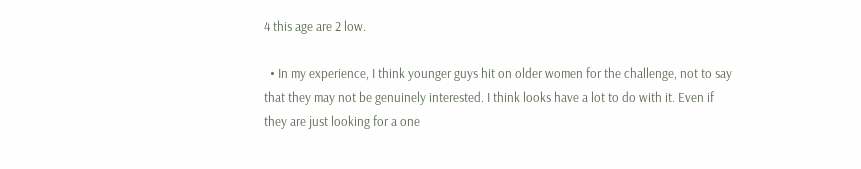4 this age are 2 low.

  • In my experience, I think younger guys hit on older women for the challenge, not to say that they may not be genuinely interested. I think looks have a lot to do with it. Even if they are just looking for a one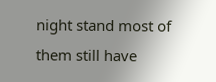night stand most of them still have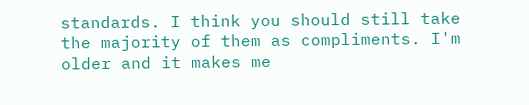standards. I think you should still take the majority of them as compliments. I'm older and it makes me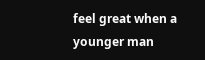feel great when a younger man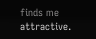finds me attractive.